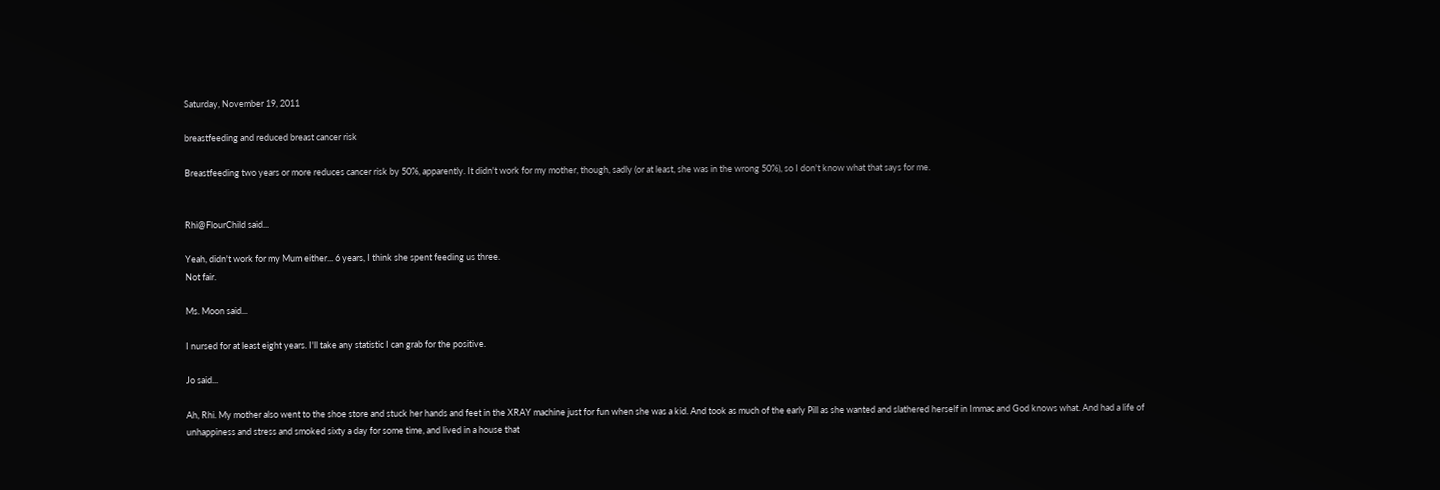Saturday, November 19, 2011

breastfeeding and reduced breast cancer risk

Breastfeeding two years or more reduces cancer risk by 50%, apparently. It didn't work for my mother, though, sadly (or at least, she was in the wrong 50%), so I don't know what that says for me.


Rhi@FlourChild said...

Yeah, didn't work for my Mum either... 6 years, I think she spent feeding us three.
Not fair.

Ms. Moon said...

I nursed for at least eight years. I'll take any statistic I can grab for the positive.

Jo said...

Ah, Rhi. My mother also went to the shoe store and stuck her hands and feet in the XRAY machine just for fun when she was a kid. And took as much of the early Pill as she wanted and slathered herself in Immac and God knows what. And had a life of unhappiness and stress and smoked sixty a day for some time, and lived in a house that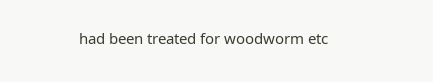had been treated for woodworm etc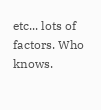etc... lots of factors. Who knows.